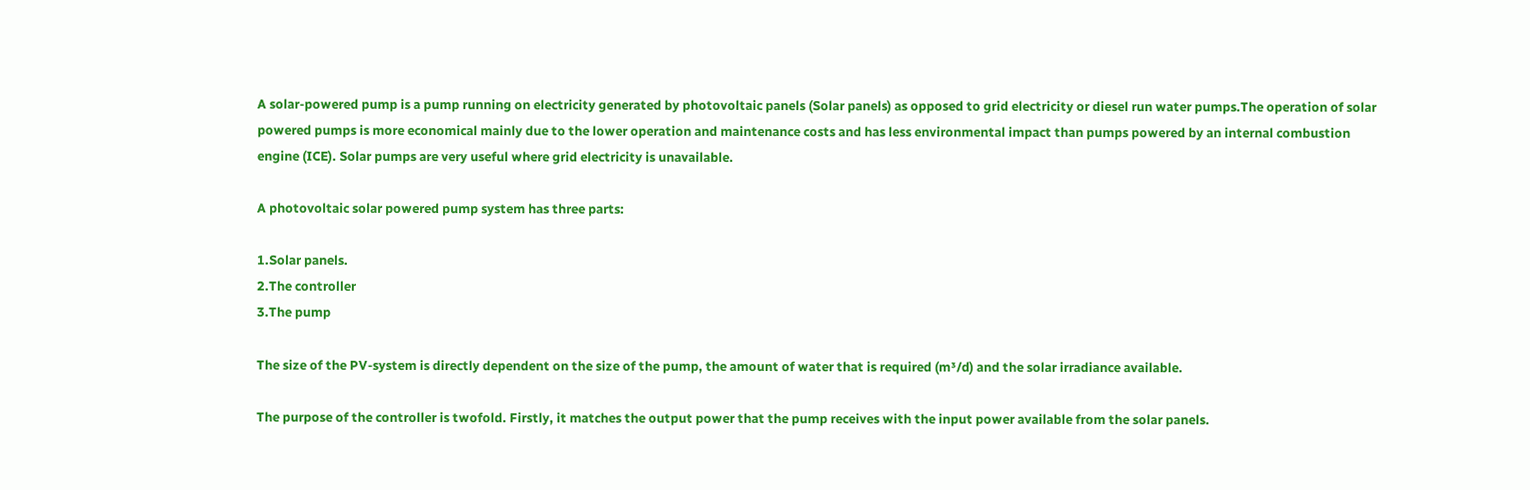A solar-powered pump is a pump running on electricity generated by photovoltaic panels (Solar panels) as opposed to grid electricity or diesel run water pumps.The operation of solar powered pumps is more economical mainly due to the lower operation and maintenance costs and has less environmental impact than pumps powered by an internal combustion engine (ICE). Solar pumps are very useful where grid electricity is unavailable.

A photovoltaic solar powered pump system has three parts:

1.Solar panels.
2.The controller
3.The pump

The size of the PV-system is directly dependent on the size of the pump, the amount of water that is required (m³/d) and the solar irradiance available.

The purpose of the controller is twofold. Firstly, it matches the output power that the pump receives with the input power available from the solar panels.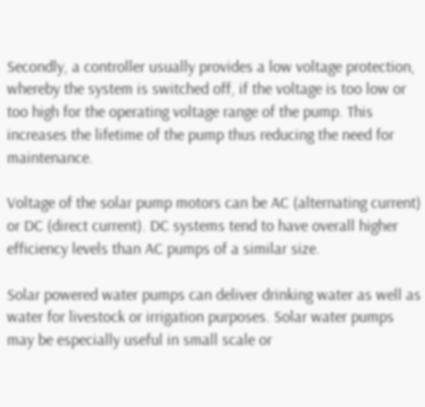Secondly, a controller usually provides a low voltage protection, whereby the system is switched off, if the voltage is too low or too high for the operating voltage range of the pump. This increases the lifetime of the pump thus reducing the need for maintenance.

Voltage of the solar pump motors can be AC (alternating current) or DC (direct current). DC systems tend to have overall higher efficiency levels than AC pumps of a similar size.

Solar powered water pumps can deliver drinking water as well as water for livestock or irrigation purposes. Solar water pumps may be especially useful in small scale or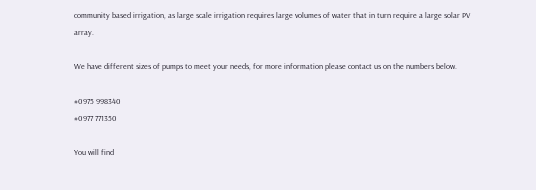community based irrigation, as large scale irrigation requires large volumes of water that in turn require a large solar PV array.

We have different sizes of pumps to meet your needs, for more information please contact us on the numbers below.

#0975 998340
#0977 771350

You will find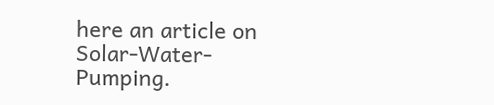here an article on Solar-Water-Pumping.